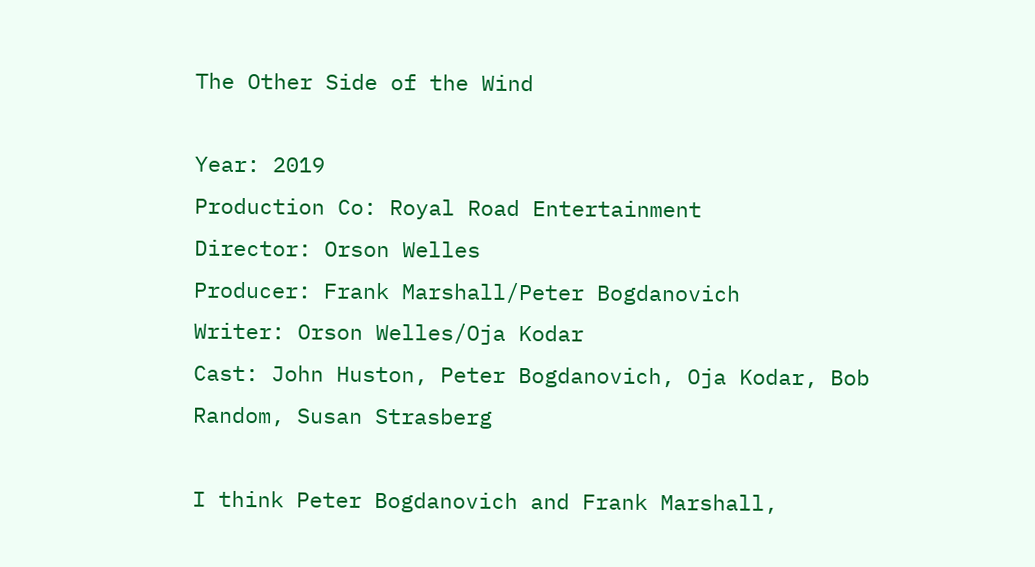The Other Side of the Wind

Year: 2019
Production Co: Royal Road Entertainment
Director: Orson Welles
Producer: Frank Marshall/Peter Bogdanovich
Writer: Orson Welles/Oja Kodar
Cast: John Huston, Peter Bogdanovich, Oja Kodar, Bob Random, Susan Strasberg

I think Peter Bogdanovich and Frank Marshall,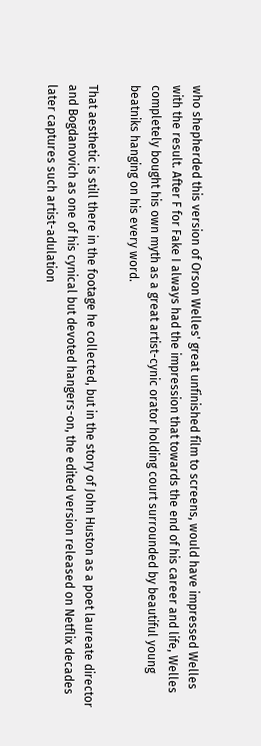who shepherded this version of Orson Welles' great unfinished film to screens, would have impressed Welles with the result. After F for Fake I always had the impression that towards the end of his career and life, Welles completely bought his own myth as a great artist-cynic orator holding court surrounded by beautiful young beatniks hanging on his every word.

That aesthetic is still there in the footage he collected, but in the story of John Huston as a poet laureate director and Bogdanovich as one of his cynical but devoted hangers-on, the edited version released on Netflix decades later captures such artist-adulation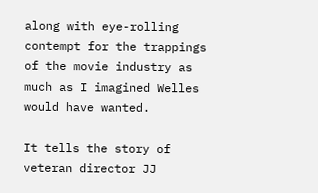along with eye-rolling contempt for the trappings of the movie industry as much as I imagined Welles would have wanted.

It tells the story of veteran director JJ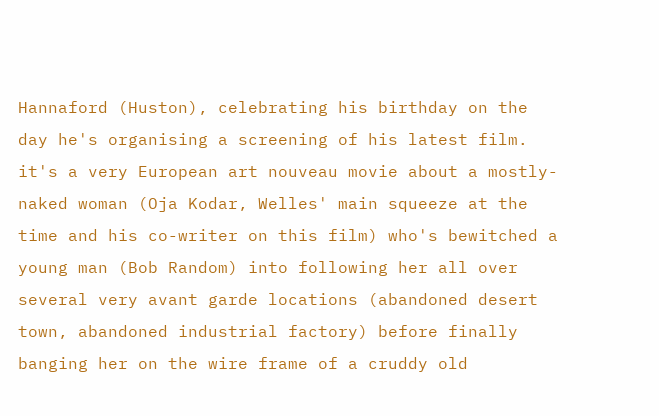Hannaford (Huston), celebrating his birthday on the day he's organising a screening of his latest film. it's a very European art nouveau movie about a mostly-naked woman (Oja Kodar, Welles' main squeeze at the time and his co-writer on this film) who's bewitched a young man (Bob Random) into following her all over several very avant garde locations (abandoned desert town, abandoned industrial factory) before finally banging her on the wire frame of a cruddy old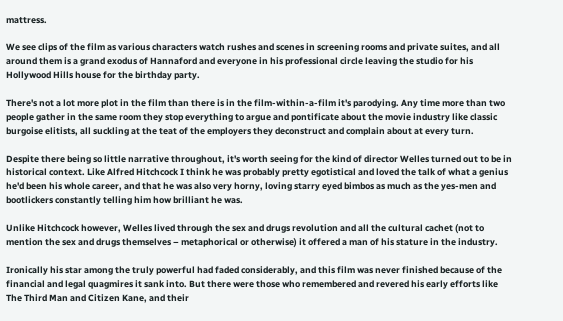mattress.

We see clips of the film as various characters watch rushes and scenes in screening rooms and private suites, and all around them is a grand exodus of Hannaford and everyone in his professional circle leaving the studio for his Hollywood Hills house for the birthday party.

There's not a lot more plot in the film than there is in the film-within-a-film it's parodying. Any time more than two people gather in the same room they stop everything to argue and pontificate about the movie industry like classic burgoise elitists, all suckling at the teat of the employers they deconstruct and complain about at every turn.

Despite there being so little narrative throughout, it's worth seeing for the kind of director Welles turned out to be in historical context. Like Alfred Hitchcock I think he was probably pretty egotistical and loved the talk of what a genius he'd been his whole career, and that he was also very horny, loving starry eyed bimbos as much as the yes-men and bootlickers constantly telling him how brilliant he was.

Unlike Hitchcock however, Welles lived through the sex and drugs revolution and all the cultural cachet (not to mention the sex and drugs themselves – metaphorical or otherwise) it offered a man of his stature in the industry.

Ironically his star among the truly powerful had faded considerably, and this film was never finished because of the financial and legal quagmires it sank into. But there were those who remembered and revered his early efforts like The Third Man and Citizen Kane, and their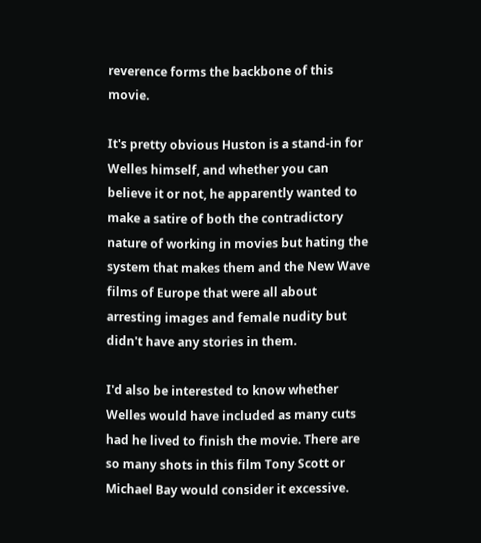reverence forms the backbone of this movie.

It's pretty obvious Huston is a stand-in for Welles himself, and whether you can believe it or not, he apparently wanted to make a satire of both the contradictory nature of working in movies but hating the system that makes them and the New Wave films of Europe that were all about arresting images and female nudity but didn't have any stories in them.

I'd also be interested to know whether Welles would have included as many cuts had he lived to finish the movie. There are so many shots in this film Tony Scott or Michael Bay would consider it excessive.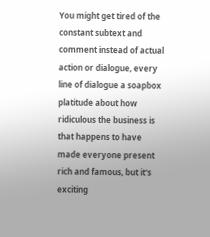You might get tired of the constant subtext and comment instead of actual action or dialogue, every line of dialogue a soapbox platitude about how ridiculous the business is that happens to have made everyone present rich and famous, but it's exciting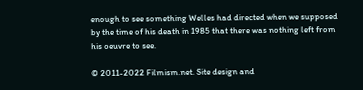enough to see something Welles had directed when we supposed by the time of his death in 1985 that there was nothing left from his oeuvre to see.

© 2011-2022 Filmism.net. Site design and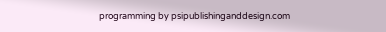programming by psipublishinganddesign.com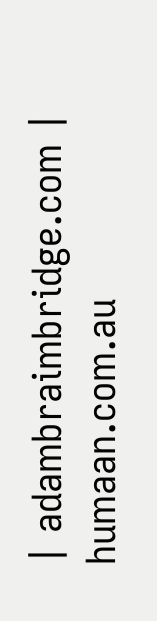| adambraimbridge.com | humaan.com.au